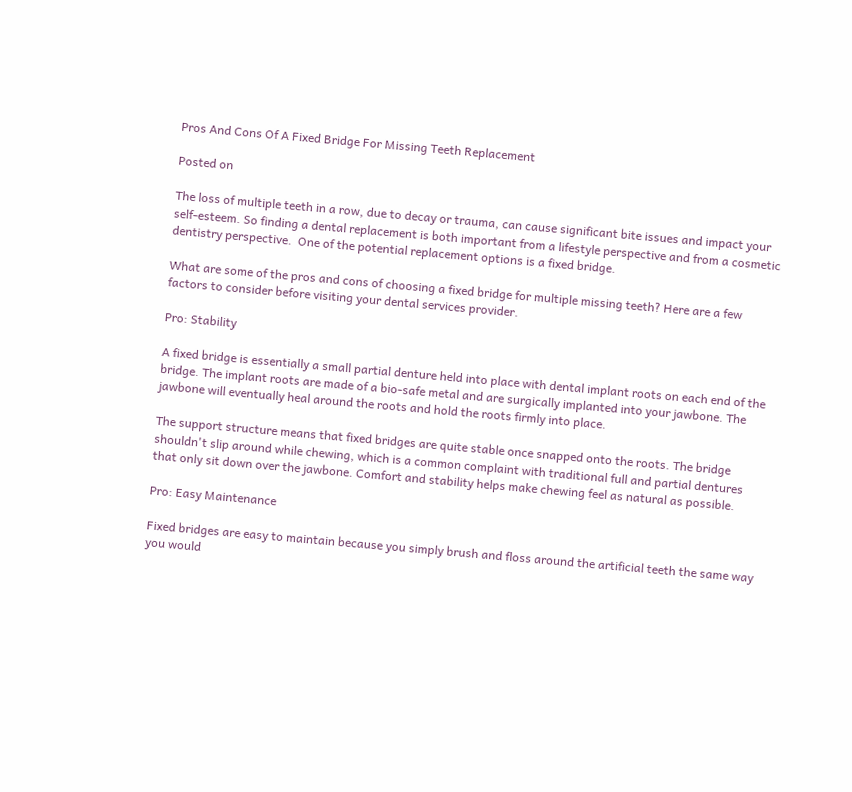Pros And Cons Of A Fixed Bridge For Missing Teeth Replacement

Posted on

The loss of multiple teeth in a row, due to decay or trauma, can cause significant bite issues and impact your self-esteem. So finding a dental replacement is both important from a lifestyle perspective and from a cosmetic dentistry perspective.  One of the potential replacement options is a fixed bridge.

What are some of the pros and cons of choosing a fixed bridge for multiple missing teeth? Here are a few factors to consider before visiting your dental services provider.

Pro: Stability

A fixed bridge is essentially a small partial denture held into place with dental implant roots on each end of the bridge. The implant roots are made of a bio-safe metal and are surgically implanted into your jawbone. The jawbone will eventually heal around the roots and hold the roots firmly into place.

The support structure means that fixed bridges are quite stable once snapped onto the roots. The bridge shouldn't slip around while chewing, which is a common complaint with traditional full and partial dentures that only sit down over the jawbone. Comfort and stability helps make chewing feel as natural as possible.

Pro: Easy Maintenance

Fixed bridges are easy to maintain because you simply brush and floss around the artificial teeth the same way you would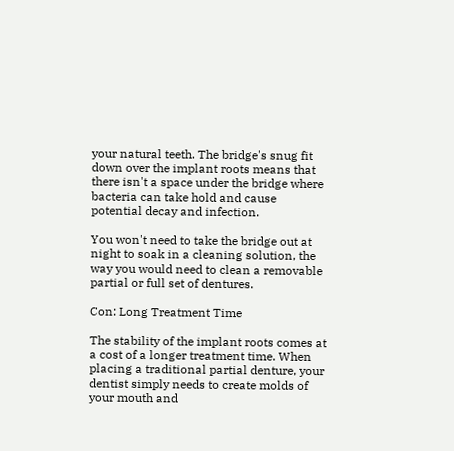your natural teeth. The bridge's snug fit down over the implant roots means that there isn't a space under the bridge where bacteria can take hold and cause potential decay and infection.

You won't need to take the bridge out at night to soak in a cleaning solution, the way you would need to clean a removable partial or full set of dentures.

Con: Long Treatment Time

The stability of the implant roots comes at a cost of a longer treatment time. When placing a traditional partial denture, your dentist simply needs to create molds of your mouth and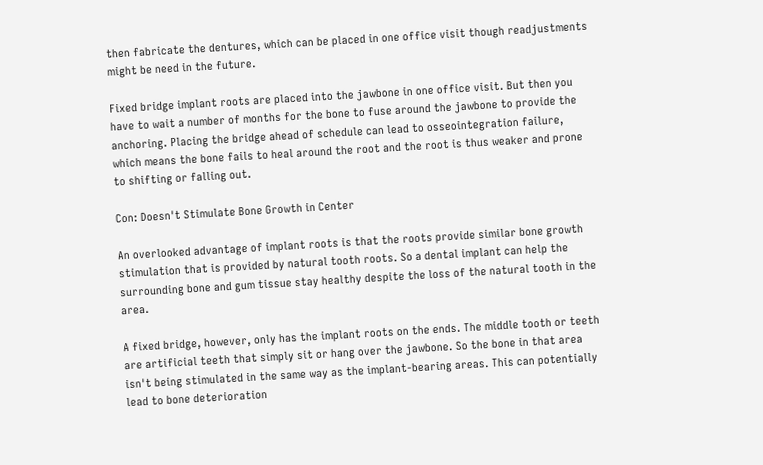then fabricate the dentures, which can be placed in one office visit though readjustments might be need in the future.

Fixed bridge implant roots are placed into the jawbone in one office visit. But then you have to wait a number of months for the bone to fuse around the jawbone to provide the anchoring. Placing the bridge ahead of schedule can lead to osseointegration failure, which means the bone fails to heal around the root and the root is thus weaker and prone to shifting or falling out.

Con: Doesn't Stimulate Bone Growth in Center

An overlooked advantage of implant roots is that the roots provide similar bone growth stimulation that is provided by natural tooth roots. So a dental implant can help the surrounding bone and gum tissue stay healthy despite the loss of the natural tooth in the area.

A fixed bridge, however, only has the implant roots on the ends. The middle tooth or teeth are artificial teeth that simply sit or hang over the jawbone. So the bone in that area isn't being stimulated in the same way as the implant-bearing areas. This can potentially lead to bone deterioration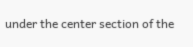under the center section of the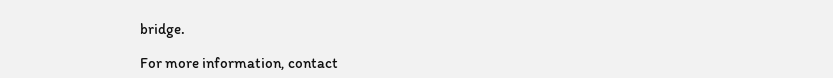bridge.

For more information, contact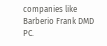companies like Barberio Frank DMD PC.